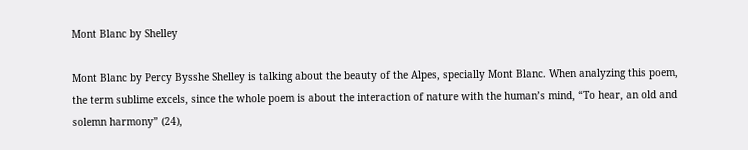Mont Blanc by Shelley

Mont Blanc by Percy Bysshe Shelley is talking about the beauty of the Alpes, specially Mont Blanc. When analyzing this poem, the term sublime excels, since the whole poem is about the interaction of nature with the human’s mind, “To hear, an old and solemn harmony” (24),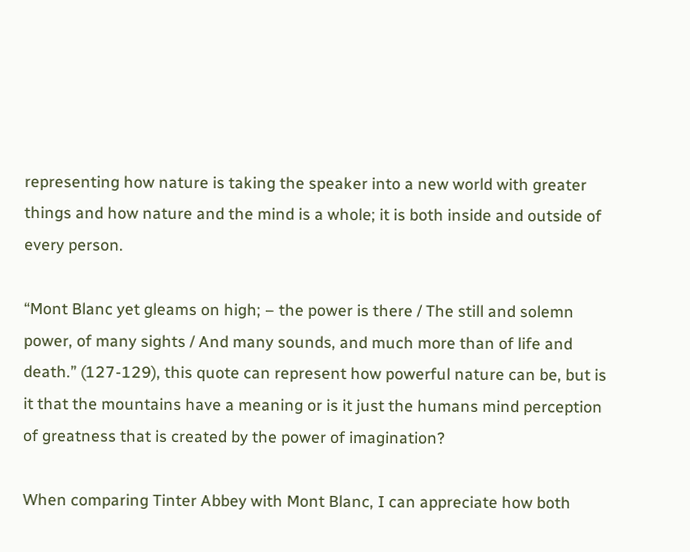representing how nature is taking the speaker into a new world with greater things and how nature and the mind is a whole; it is both inside and outside of every person.

“Mont Blanc yet gleams on high; – the power is there / The still and solemn power, of many sights / And many sounds, and much more than of life and death.” (127-129), this quote can represent how powerful nature can be, but is it that the mountains have a meaning or is it just the humans mind perception of greatness that is created by the power of imagination?

When comparing Tinter Abbey with Mont Blanc, I can appreciate how both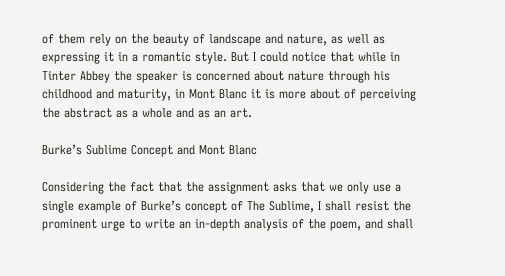of them rely on the beauty of landscape and nature, as well as expressing it in a romantic style. But I could notice that while in Tinter Abbey the speaker is concerned about nature through his childhood and maturity, in Mont Blanc it is more about of perceiving the abstract as a whole and as an art.

Burke’s Sublime Concept and Mont Blanc

Considering the fact that the assignment asks that we only use a single example of Burke’s concept of The Sublime, I shall resist the prominent urge to write an in-depth analysis of the poem, and shall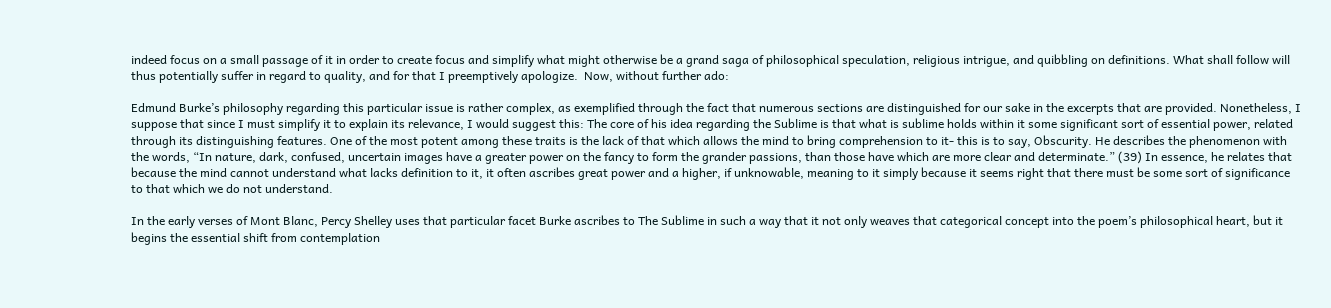indeed focus on a small passage of it in order to create focus and simplify what might otherwise be a grand saga of philosophical speculation, religious intrigue, and quibbling on definitions. What shall follow will thus potentially suffer in regard to quality, and for that I preemptively apologize.  Now, without further ado:

Edmund Burke’s philosophy regarding this particular issue is rather complex, as exemplified through the fact that numerous sections are distinguished for our sake in the excerpts that are provided. Nonetheless, I suppose that since I must simplify it to explain its relevance, I would suggest this: The core of his idea regarding the Sublime is that what is sublime holds within it some significant sort of essential power, related through its distinguishing features. One of the most potent among these traits is the lack of that which allows the mind to bring comprehension to it- this is to say, Obscurity. He describes the phenomenon with the words, “In nature, dark, confused, uncertain images have a greater power on the fancy to form the grander passions, than those have which are more clear and determinate.” (39) In essence, he relates that because the mind cannot understand what lacks definition to it, it often ascribes great power and a higher, if unknowable, meaning to it simply because it seems right that there must be some sort of significance to that which we do not understand.

In the early verses of Mont Blanc, Percy Shelley uses that particular facet Burke ascribes to The Sublime in such a way that it not only weaves that categorical concept into the poem’s philosophical heart, but it begins the essential shift from contemplation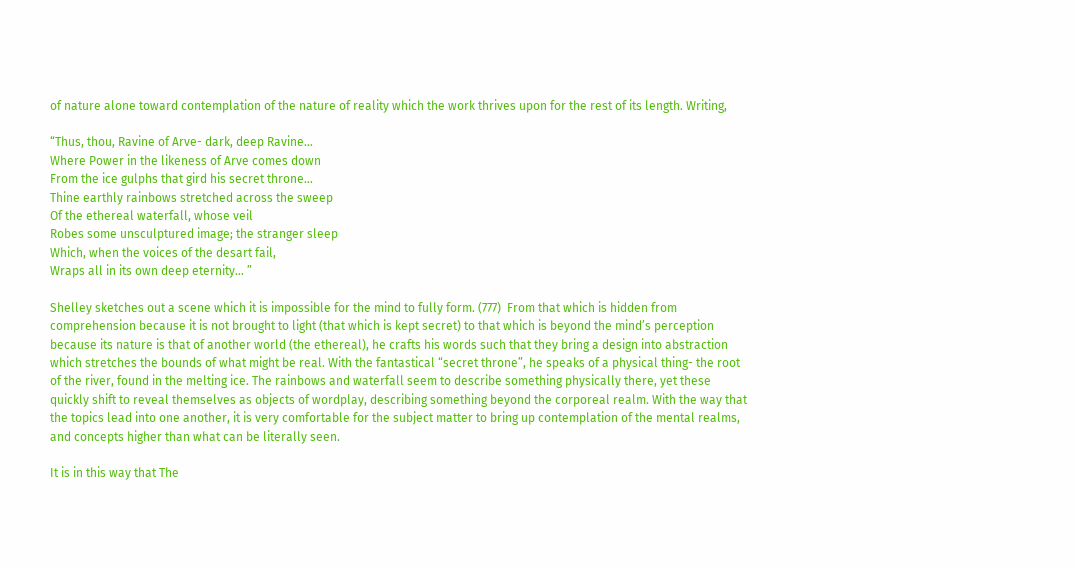of nature alone toward contemplation of the nature of reality which the work thrives upon for the rest of its length. Writing,

“Thus, thou, Ravine of Arve- dark, deep Ravine…
Where Power in the likeness of Arve comes down
From the ice gulphs that gird his secret throne…
Thine earthly rainbows stretched across the sweep
Of the ethereal waterfall, whose veil
Robes some unsculptured image; the stranger sleep
Which, when the voices of the desart fail,
Wraps all in its own deep eternity… ”

Shelley sketches out a scene which it is impossible for the mind to fully form. (777)  From that which is hidden from comprehension because it is not brought to light (that which is kept secret) to that which is beyond the mind’s perception because its nature is that of another world (the ethereal), he crafts his words such that they bring a design into abstraction which stretches the bounds of what might be real. With the fantastical “secret throne”, he speaks of a physical thing- the root of the river, found in the melting ice. The rainbows and waterfall seem to describe something physically there, yet these quickly shift to reveal themselves as objects of wordplay, describing something beyond the corporeal realm. With the way that the topics lead into one another, it is very comfortable for the subject matter to bring up contemplation of the mental realms, and concepts higher than what can be literally seen.

It is in this way that The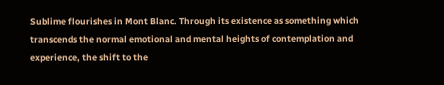Sublime flourishes in Mont Blanc. Through its existence as something which transcends the normal emotional and mental heights of contemplation and experience, the shift to the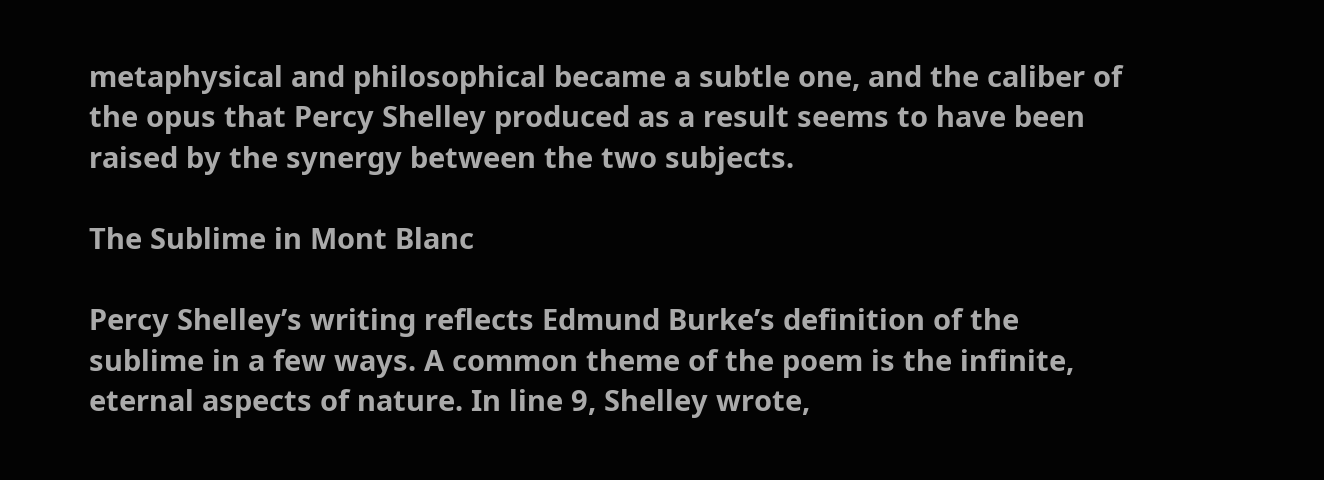metaphysical and philosophical became a subtle one, and the caliber of the opus that Percy Shelley produced as a result seems to have been raised by the synergy between the two subjects.

The Sublime in Mont Blanc

Percy Shelley’s writing reflects Edmund Burke’s definition of the sublime in a few ways. A common theme of the poem is the infinite, eternal aspects of nature. In line 9, Shelley wrote,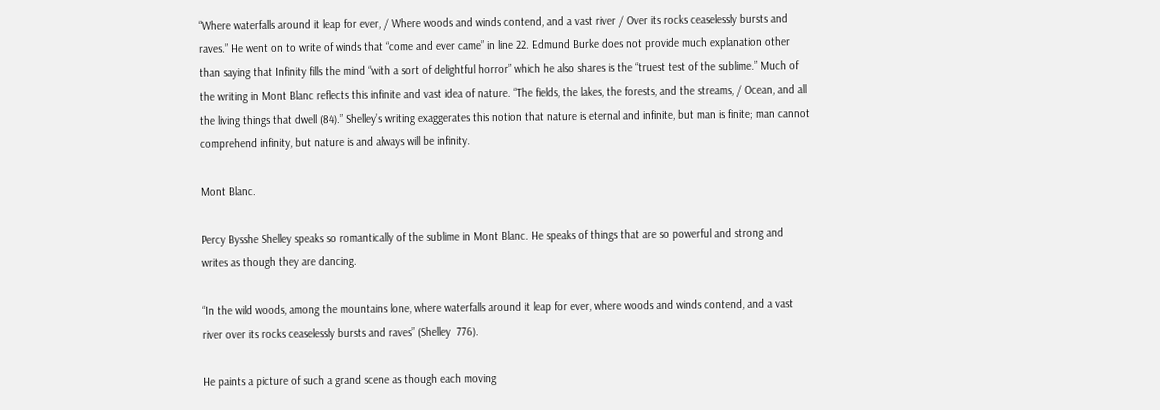“Where waterfalls around it leap for ever, / Where woods and winds contend, and a vast river / Over its rocks ceaselessly bursts and raves.” He went on to write of winds that “come and ever came” in line 22. Edmund Burke does not provide much explanation other than saying that Infinity fills the mind “with a sort of delightful horror” which he also shares is the “truest test of the sublime.” Much of the writing in Mont Blanc reflects this infinite and vast idea of nature. “The fields, the lakes, the forests, and the streams, / Ocean, and all the living things that dwell (84).” Shelley’s writing exaggerates this notion that nature is eternal and infinite, but man is finite; man cannot comprehend infinity, but nature is and always will be infinity.

Mont Blanc.

Percy Bysshe Shelley speaks so romantically of the sublime in Mont Blanc. He speaks of things that are so powerful and strong and writes as though they are dancing.

“In the wild woods, among the mountains lone, where waterfalls around it leap for ever, where woods and winds contend, and a vast river over its rocks ceaselessly bursts and raves” (Shelley  776).

He paints a picture of such a grand scene as though each moving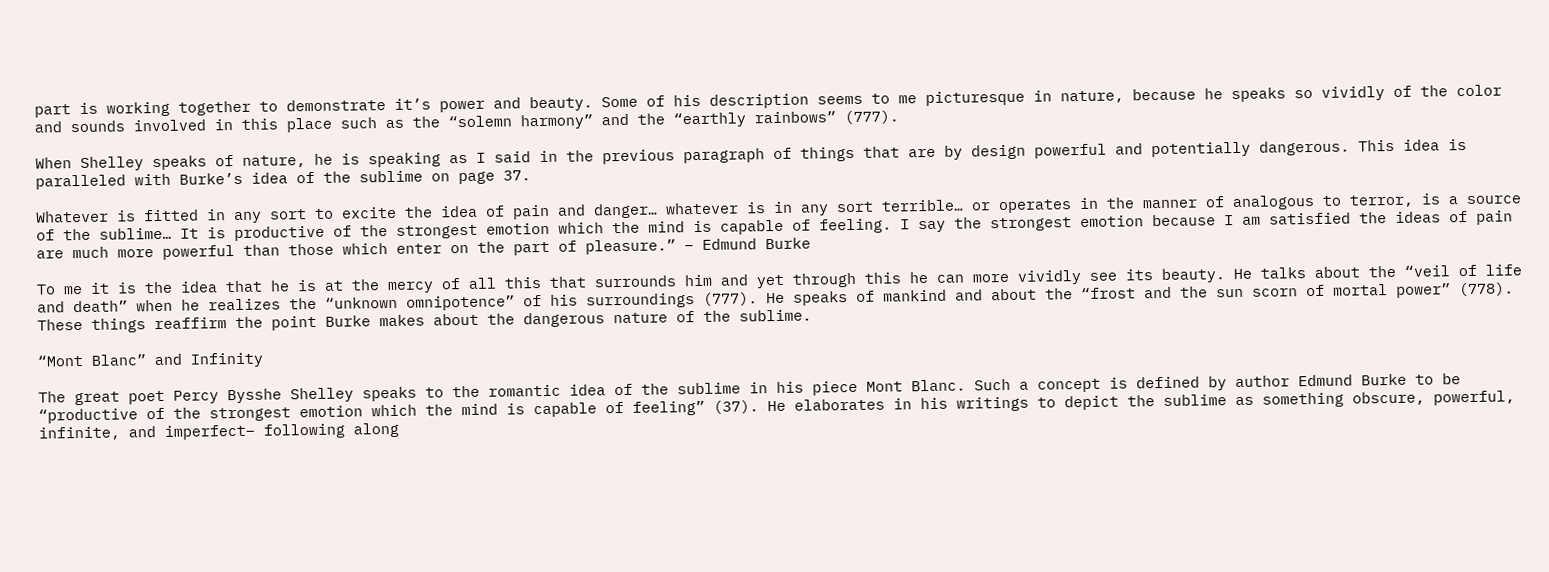part is working together to demonstrate it’s power and beauty. Some of his description seems to me picturesque in nature, because he speaks so vividly of the color and sounds involved in this place such as the “solemn harmony” and the “earthly rainbows” (777).

When Shelley speaks of nature, he is speaking as I said in the previous paragraph of things that are by design powerful and potentially dangerous. This idea is paralleled with Burke’s idea of the sublime on page 37.

Whatever is fitted in any sort to excite the idea of pain and danger… whatever is in any sort terrible… or operates in the manner of analogous to terror, is a source of the sublime… It is productive of the strongest emotion which the mind is capable of feeling. I say the strongest emotion because I am satisfied the ideas of pain are much more powerful than those which enter on the part of pleasure.” – Edmund Burke

To me it is the idea that he is at the mercy of all this that surrounds him and yet through this he can more vividly see its beauty. He talks about the “veil of life and death” when he realizes the “unknown omnipotence” of his surroundings (777). He speaks of mankind and about the “frost and the sun scorn of mortal power” (778). These things reaffirm the point Burke makes about the dangerous nature of the sublime.

“Mont Blanc” and Infinity

The great poet Percy Bysshe Shelley speaks to the romantic idea of the sublime in his piece Mont Blanc. Such a concept is defined by author Edmund Burke to be “productive of the strongest emotion which the mind is capable of feeling” (37). He elaborates in his writings to depict the sublime as something obscure, powerful, infinite, and imperfect– following along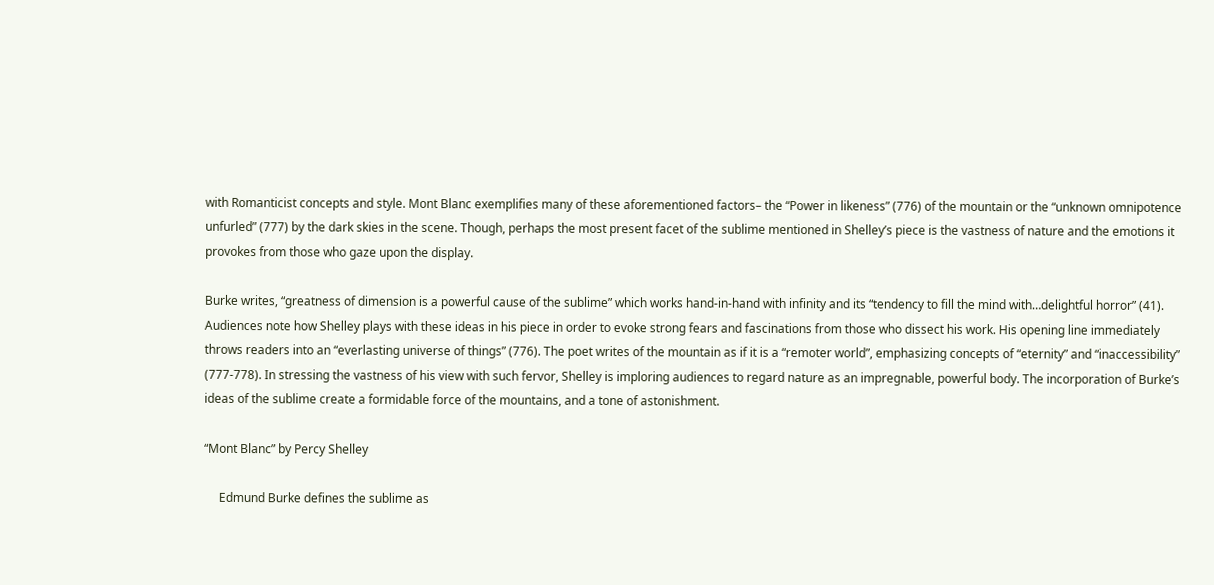with Romanticist concepts and style. Mont Blanc exemplifies many of these aforementioned factors– the “Power in likeness” (776) of the mountain or the “unknown omnipotence unfurled” (777) by the dark skies in the scene. Though, perhaps the most present facet of the sublime mentioned in Shelley’s piece is the vastness of nature and the emotions it provokes from those who gaze upon the display.

Burke writes, “greatness of dimension is a powerful cause of the sublime” which works hand-in-hand with infinity and its “tendency to fill the mind with…delightful horror” (41). Audiences note how Shelley plays with these ideas in his piece in order to evoke strong fears and fascinations from those who dissect his work. His opening line immediately throws readers into an “everlasting universe of things” (776). The poet writes of the mountain as if it is a “remoter world”, emphasizing concepts of “eternity” and “inaccessibility” (777-778). In stressing the vastness of his view with such fervor, Shelley is imploring audiences to regard nature as an impregnable, powerful body. The incorporation of Burke’s ideas of the sublime create a formidable force of the mountains, and a tone of astonishment.

“Mont Blanc” by Percy Shelley

     Edmund Burke defines the sublime as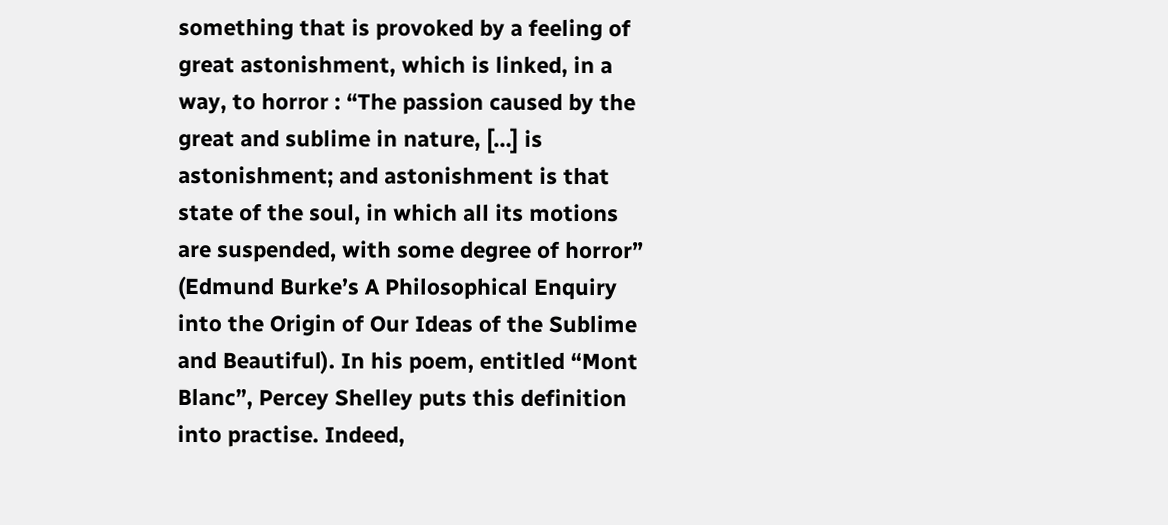something that is provoked by a feeling of great astonishment, which is linked, in a way, to horror : “The passion caused by the great and sublime in nature, […] is astonishment; and astonishment is that state of the soul, in which all its motions are suspended, with some degree of horror” (Edmund Burke’s A Philosophical Enquiry into the Origin of Our Ideas of the Sublime and Beautiful). In his poem, entitled “Mont Blanc”, Percey Shelley puts this definition into practise. Indeed,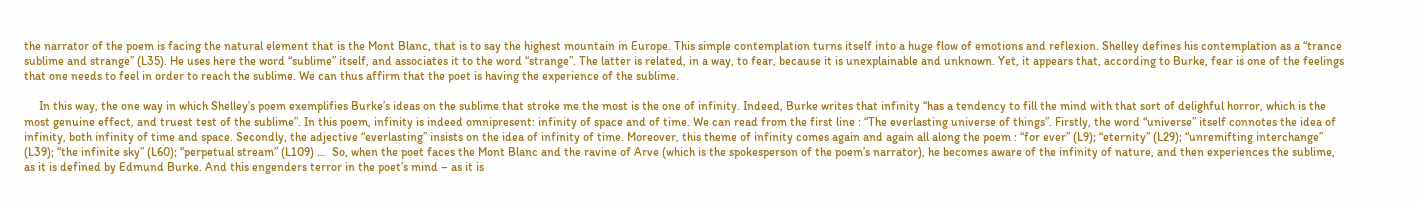the narrator of the poem is facing the natural element that is the Mont Blanc, that is to say the highest mountain in Europe. This simple contemplation turns itself into a huge flow of emotions and reflexion. Shelley defines his contemplation as a “trance sublime and strange” (L35). He uses here the word “sublime” itself, and associates it to the word “strange”. The latter is related, in a way, to fear, because it is unexplainable and unknown. Yet, it appears that, according to Burke, fear is one of the feelings that one needs to feel in order to reach the sublime. We can thus affirm that the poet is having the experience of the sublime.

     In this way, the one way in which Shelley’s poem exemplifies Burke’s ideas on the sublime that stroke me the most is the one of infinity. Indeed, Burke writes that infinity “has a tendency to fill the mind with that sort of delighful horror, which is the most genuine effect, and truest test of the sublime”. In this poem, infinity is indeed omnipresent: infinity of space and of time. We can read from the first line : “The everlasting universe of things”. Firstly, the word “universe” itself connotes the idea of infinity, both infinity of time and space. Secondly, the adjective “everlasting” insists on the idea of infinity of time. Moreover, this theme of infinity comes again and again all along the poem : “for ever” (L9); “eternity” (L29); “unremifting interchange” (L39); “the infinite sky” (L60); “perpetual stream” (L109) …  So, when the poet faces the Mont Blanc and the ravine of Arve (which is the spokesperson of the poem’s narrator), he becomes aware of the infinity of nature, and then experiences the sublime, as it is defined by Edmund Burke. And this engenders terror in the poet’s mind – as it is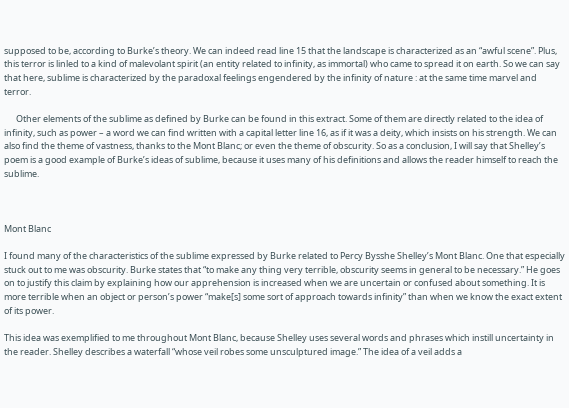supposed to be, according to Burke’s theory. We can indeed read line 15 that the landscape is characterized as an “awful scene”. Plus, this terror is linled to a kind of malevolant spirit (an entity related to infinity, as immortal) who came to spread it on earth. So we can say that here, sublime is characterized by the paradoxal feelings engendered by the infinity of nature : at the same time marvel and terror.

      Other elements of the sublime as defined by Burke can be found in this extract. Some of them are directly related to the idea of infinity, such as power – a word we can find written with a capital letter line 16, as if it was a deity, which insists on his strength. We can also find the theme of vastness, thanks to the Mont Blanc; or even the theme of obscurity. So as a conclusion, I will say that Shelley’s poem is a good example of Burke’s ideas of sublime, because it uses many of his definitions and allows the reader himself to reach the sublime.



Mont Blanc

I found many of the characteristics of the sublime expressed by Burke related to Percy Bysshe Shelley’s Mont Blanc. One that especially stuck out to me was obscurity. Burke states that “to make any thing very terrible, obscurity seems in general to be necessary.” He goes on to justify this claim by explaining how our apprehension is increased when we are uncertain or confused about something. It is more terrible when an object or person’s power “make[s] some sort of approach towards infinity” than when we know the exact extent of its power.

This idea was exemplified to me throughout Mont Blanc, because Shelley uses several words and phrases which instill uncertainty in the reader. Shelley describes a waterfall “whose veil robes some unsculptured image.” The idea of a veil adds a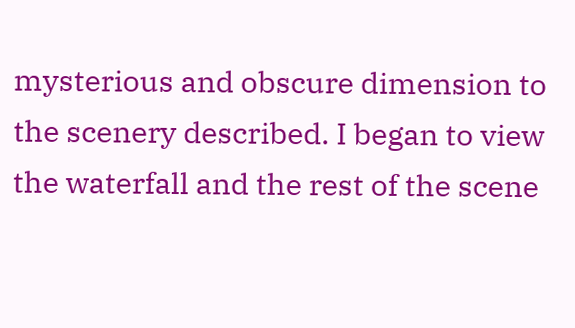mysterious and obscure dimension to the scenery described. I began to view the waterfall and the rest of the scene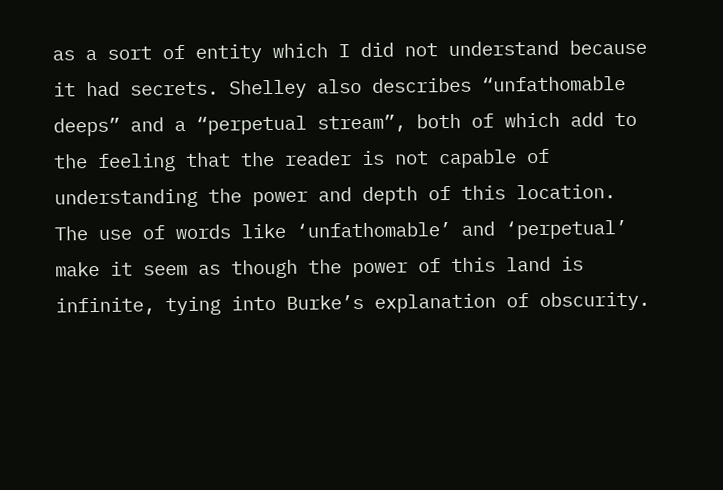as a sort of entity which I did not understand because it had secrets. Shelley also describes “unfathomable deeps” and a “perpetual stream”, both of which add to the feeling that the reader is not capable of understanding the power and depth of this location. The use of words like ‘unfathomable’ and ‘perpetual’ make it seem as though the power of this land is infinite, tying into Burke’s explanation of obscurity.